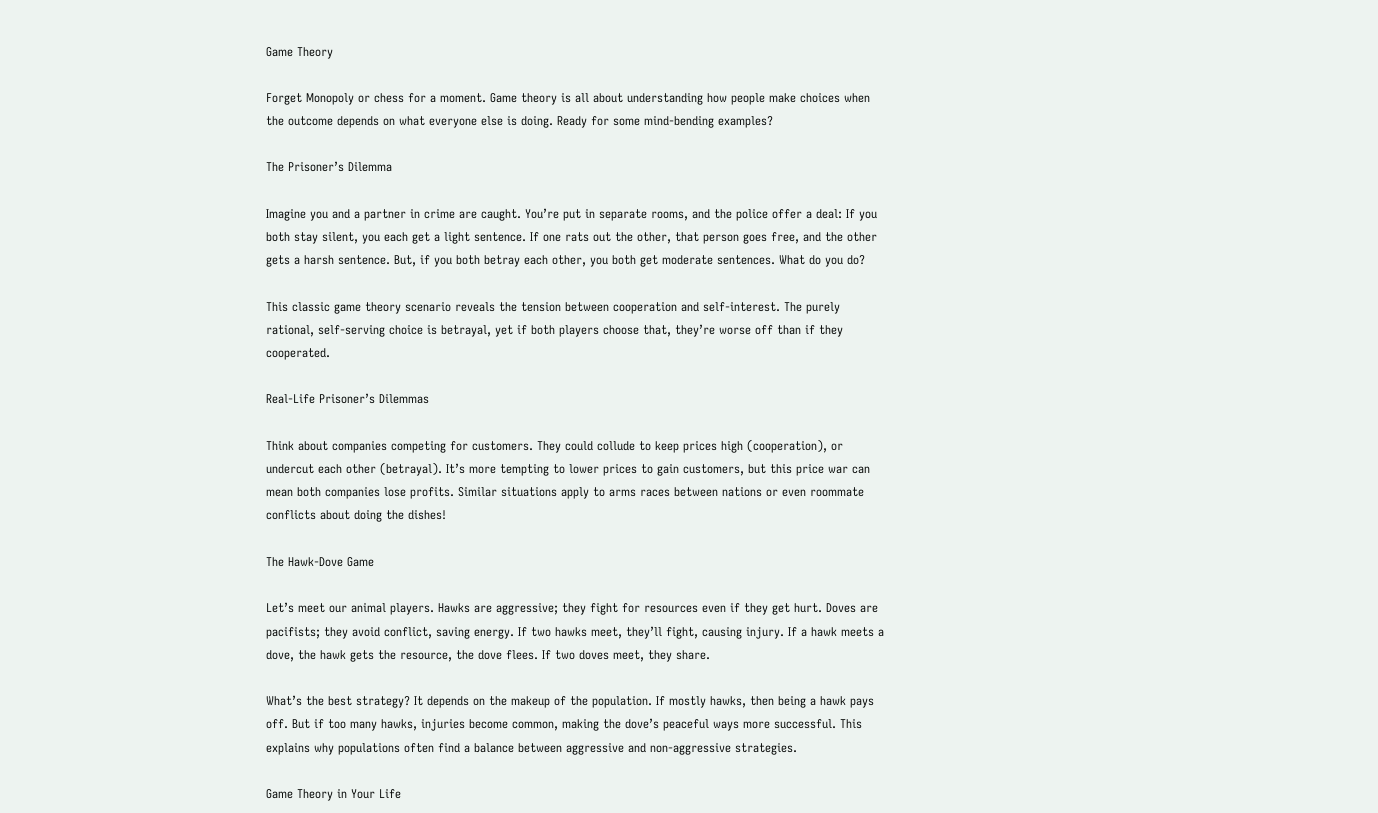Game Theory

Forget Monopoly or chess for a moment. Game theory is all about understanding how people make choices when the outcome depends on what everyone else is doing. Ready for some mind-bending examples?

The Prisoner’s Dilemma

Imagine you and a partner in crime are caught. You’re put in separate rooms, and the police offer a deal: If you both stay silent, you each get a light sentence. If one rats out the other, that person goes free, and the other gets a harsh sentence. But, if you both betray each other, you both get moderate sentences. What do you do?

This classic game theory scenario reveals the tension between cooperation and self-interest. The purely rational, self-serving choice is betrayal, yet if both players choose that, they’re worse off than if they cooperated.

Real-Life Prisoner’s Dilemmas

Think about companies competing for customers. They could collude to keep prices high (cooperation), or undercut each other (betrayal). It’s more tempting to lower prices to gain customers, but this price war can mean both companies lose profits. Similar situations apply to arms races between nations or even roommate conflicts about doing the dishes!

The Hawk-Dove Game

Let’s meet our animal players. Hawks are aggressive; they fight for resources even if they get hurt. Doves are pacifists; they avoid conflict, saving energy. If two hawks meet, they’ll fight, causing injury. If a hawk meets a dove, the hawk gets the resource, the dove flees. If two doves meet, they share.

What’s the best strategy? It depends on the makeup of the population. If mostly hawks, then being a hawk pays off. But if too many hawks, injuries become common, making the dove’s peaceful ways more successful. This explains why populations often find a balance between aggressive and non-aggressive strategies.

Game Theory in Your Life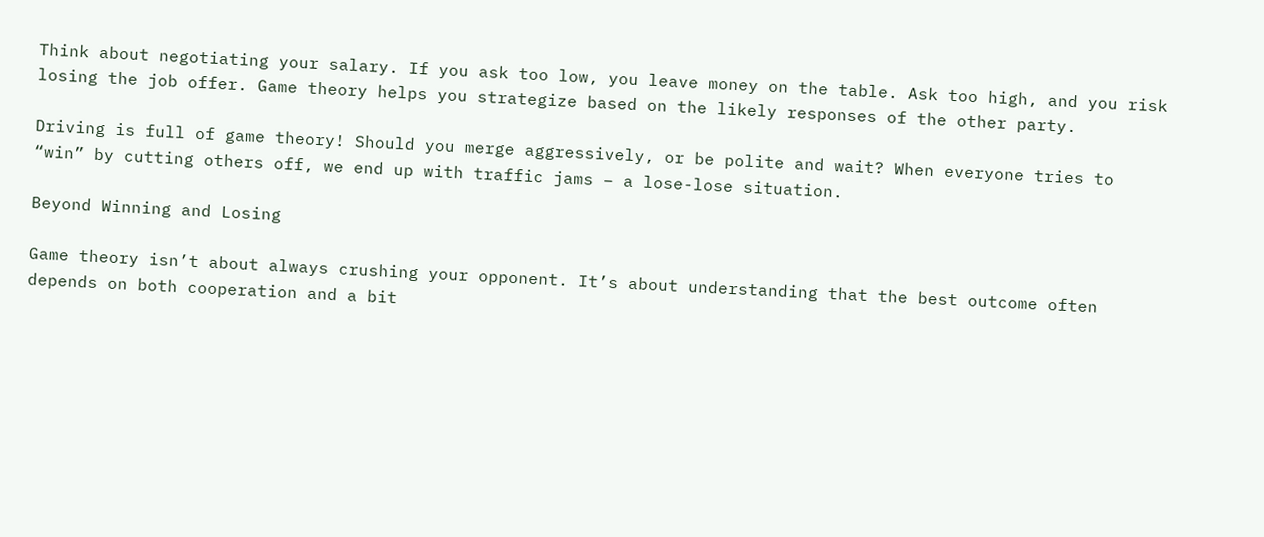Think about negotiating your salary. If you ask too low, you leave money on the table. Ask too high, and you risk losing the job offer. Game theory helps you strategize based on the likely responses of the other party.

Driving is full of game theory! Should you merge aggressively, or be polite and wait? When everyone tries to “win” by cutting others off, we end up with traffic jams – a lose-lose situation.

Beyond Winning and Losing

Game theory isn’t about always crushing your opponent. It’s about understanding that the best outcome often depends on both cooperation and a bit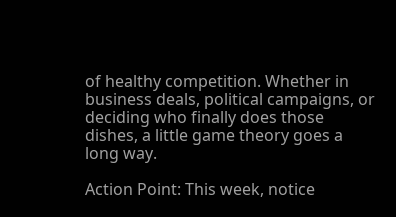of healthy competition. Whether in business deals, political campaigns, or deciding who finally does those dishes, a little game theory goes a long way.

Action Point: This week, notice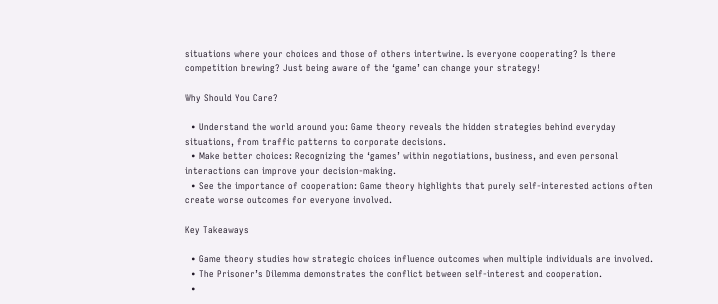situations where your choices and those of others intertwine. Is everyone cooperating? Is there competition brewing? Just being aware of the ‘game’ can change your strategy!

Why Should You Care?

  • Understand the world around you: Game theory reveals the hidden strategies behind everyday situations, from traffic patterns to corporate decisions.
  • Make better choices: Recognizing the ‘games’ within negotiations, business, and even personal interactions can improve your decision-making.
  • See the importance of cooperation: Game theory highlights that purely self-interested actions often create worse outcomes for everyone involved.

Key Takeaways

  • Game theory studies how strategic choices influence outcomes when multiple individuals are involved.
  • The Prisoner’s Dilemma demonstrates the conflict between self-interest and cooperation.
  •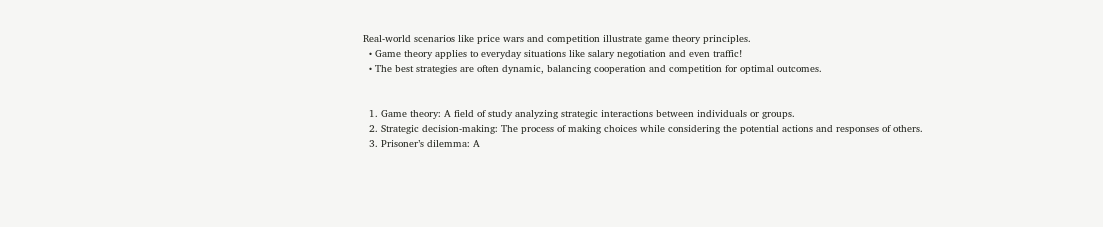Real-world scenarios like price wars and competition illustrate game theory principles.
  • Game theory applies to everyday situations like salary negotiation and even traffic!
  • The best strategies are often dynamic, balancing cooperation and competition for optimal outcomes.


  1. Game theory: A field of study analyzing strategic interactions between individuals or groups.
  2. Strategic decision-making: The process of making choices while considering the potential actions and responses of others.
  3. Prisoner’s dilemma: A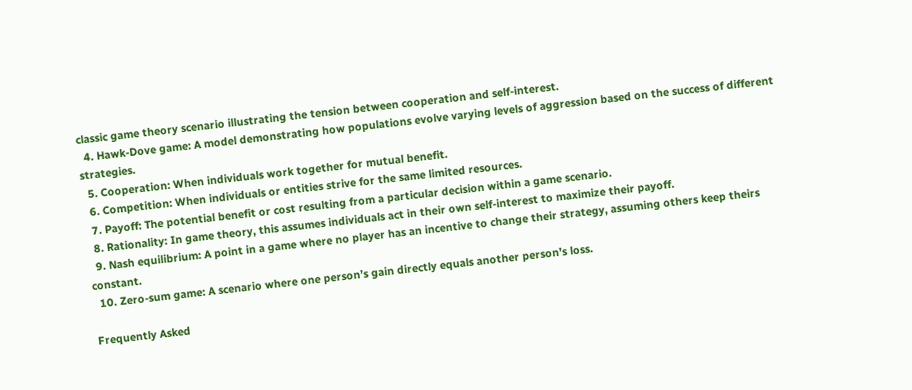classic game theory scenario illustrating the tension between cooperation and self-interest.
  4. Hawk-Dove game: A model demonstrating how populations evolve varying levels of aggression based on the success of different strategies.
  5. Cooperation: When individuals work together for mutual benefit.
  6. Competition: When individuals or entities strive for the same limited resources.
  7. Payoff: The potential benefit or cost resulting from a particular decision within a game scenario.
  8. Rationality: In game theory, this assumes individuals act in their own self-interest to maximize their payoff.
  9. Nash equilibrium: A point in a game where no player has an incentive to change their strategy, assuming others keep theirs constant.
  10. Zero-sum game: A scenario where one person’s gain directly equals another person’s loss.

Frequently Asked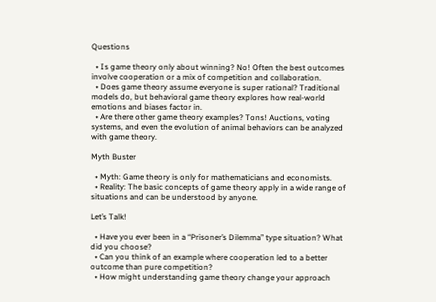Questions

  • Is game theory only about winning? No! Often the best outcomes involve cooperation or a mix of competition and collaboration.
  • Does game theory assume everyone is super rational? Traditional models do, but behavioral game theory explores how real-world emotions and biases factor in.
  • Are there other game theory examples? Tons! Auctions, voting systems, and even the evolution of animal behaviors can be analyzed with game theory.

Myth Buster

  • Myth: Game theory is only for mathematicians and economists.
  • Reality: The basic concepts of game theory apply in a wide range of situations and can be understood by anyone.

Let’s Talk!

  • Have you ever been in a “Prisoner’s Dilemma” type situation? What did you choose?
  • Can you think of an example where cooperation led to a better outcome than pure competition?
  • How might understanding game theory change your approach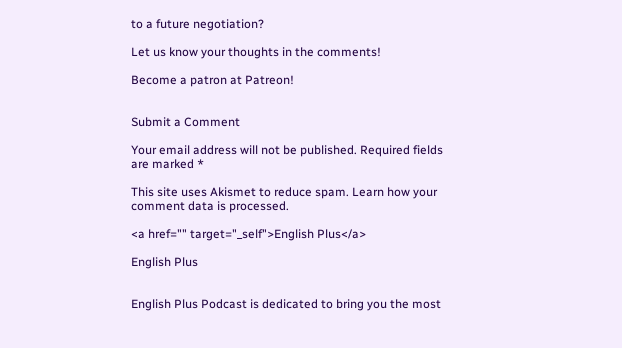to a future negotiation?

Let us know your thoughts in the comments!

Become a patron at Patreon!


Submit a Comment

Your email address will not be published. Required fields are marked *

This site uses Akismet to reduce spam. Learn how your comment data is processed.

<a href="" target="_self">English Plus</a>

English Plus


English Plus Podcast is dedicated to bring you the most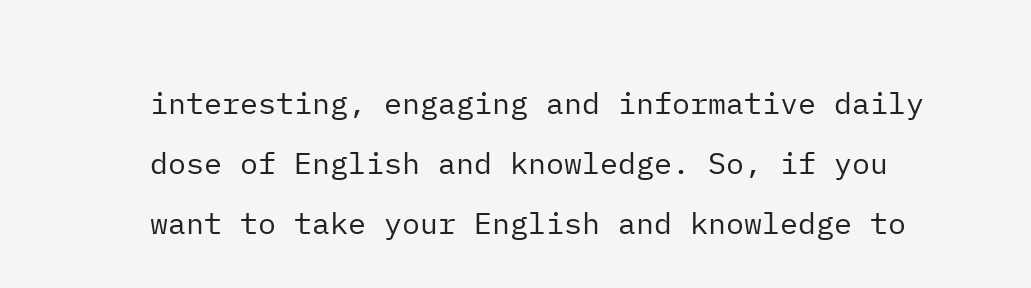interesting, engaging and informative daily dose of English and knowledge. So, if you want to take your English and knowledge to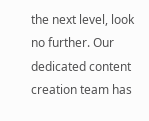the next level, look no further. Our dedicated content creation team has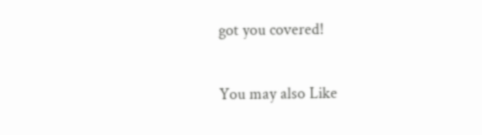got you covered!

You may also Like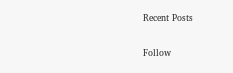Recent Posts


Follow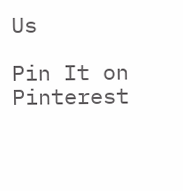Us

Pin It on Pinterest